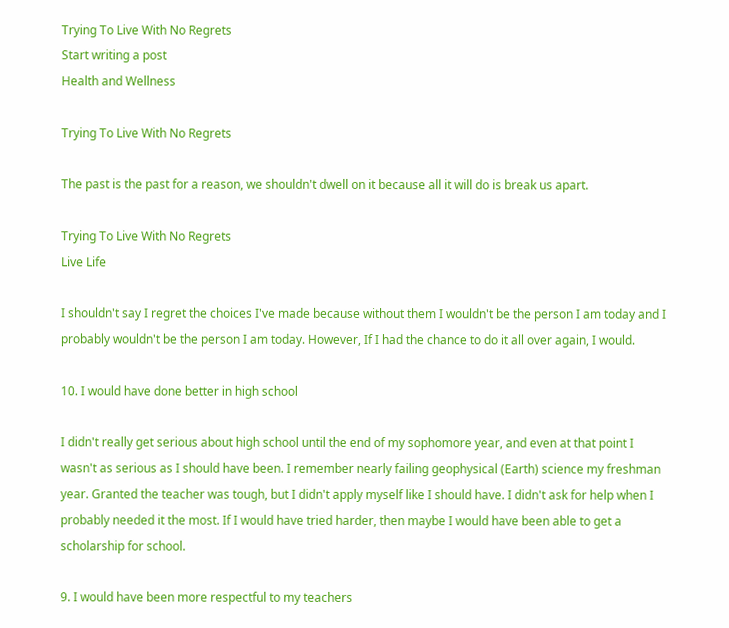Trying To Live With No Regrets
Start writing a post
Health and Wellness

Trying To Live With No Regrets

The past is the past for a reason, we shouldn't dwell on it because all it will do is break us apart.

Trying To Live With No Regrets
Live Life

I shouldn't say I regret the choices I've made because without them I wouldn't be the person I am today and I probably wouldn't be the person I am today. However, If I had the chance to do it all over again, I would.

10. I would have done better in high school

I didn't really get serious about high school until the end of my sophomore year, and even at that point I wasn't as serious as I should have been. I remember nearly failing geophysical (Earth) science my freshman year. Granted the teacher was tough, but I didn't apply myself like I should have. I didn't ask for help when I probably needed it the most. If I would have tried harder, then maybe I would have been able to get a scholarship for school.

9. I would have been more respectful to my teachers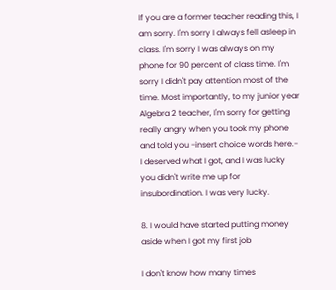If you are a former teacher reading this, I am sorry. I'm sorry I always fell asleep in class. I'm sorry I was always on my phone for 90 percent of class time. I'm sorry I didn't pay attention most of the time. Most importantly, to my junior year Algebra 2 teacher, I'm sorry for getting really angry when you took my phone and told you -insert choice words here.- I deserved what I got, and I was lucky you didn't write me up for insubordination. I was very lucky.

8. I would have started putting money aside when I got my first job

I don't know how many times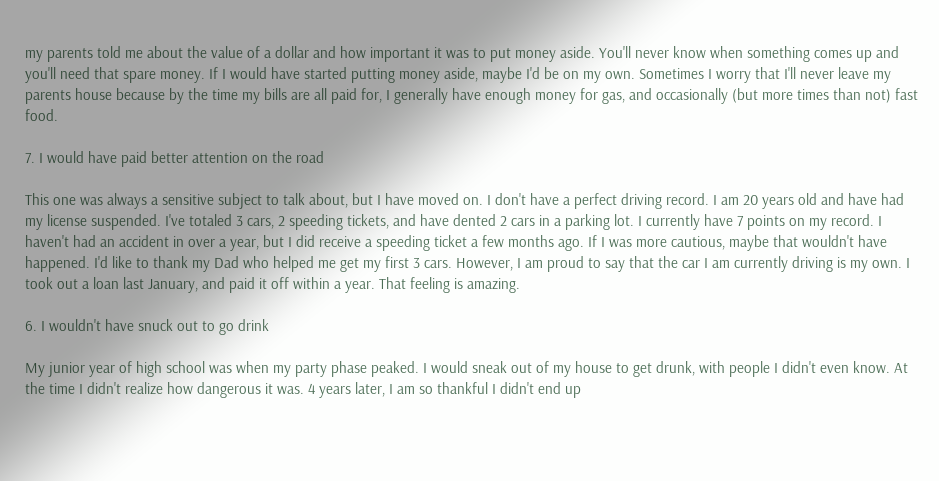my parents told me about the value of a dollar and how important it was to put money aside. You'll never know when something comes up and you'll need that spare money. If I would have started putting money aside, maybe I'd be on my own. Sometimes I worry that I'll never leave my parents house because by the time my bills are all paid for, I generally have enough money for gas, and occasionally (but more times than not) fast food.

7. I would have paid better attention on the road

This one was always a sensitive subject to talk about, but I have moved on. I don't have a perfect driving record. I am 20 years old and have had my license suspended. I've totaled 3 cars, 2 speeding tickets, and have dented 2 cars in a parking lot. I currently have 7 points on my record. I haven't had an accident in over a year, but I did receive a speeding ticket a few months ago. If I was more cautious, maybe that wouldn't have happened. I'd like to thank my Dad who helped me get my first 3 cars. However, I am proud to say that the car I am currently driving is my own. I took out a loan last January, and paid it off within a year. That feeling is amazing.

6. I wouldn't have snuck out to go drink

My junior year of high school was when my party phase peaked. I would sneak out of my house to get drunk, with people I didn't even know. At the time I didn't realize how dangerous it was. 4 years later, I am so thankful I didn't end up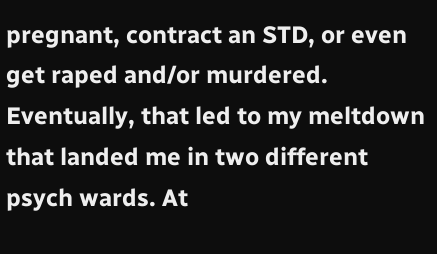pregnant, contract an STD, or even get raped and/or murdered. Eventually, that led to my meltdown that landed me in two different psych wards. At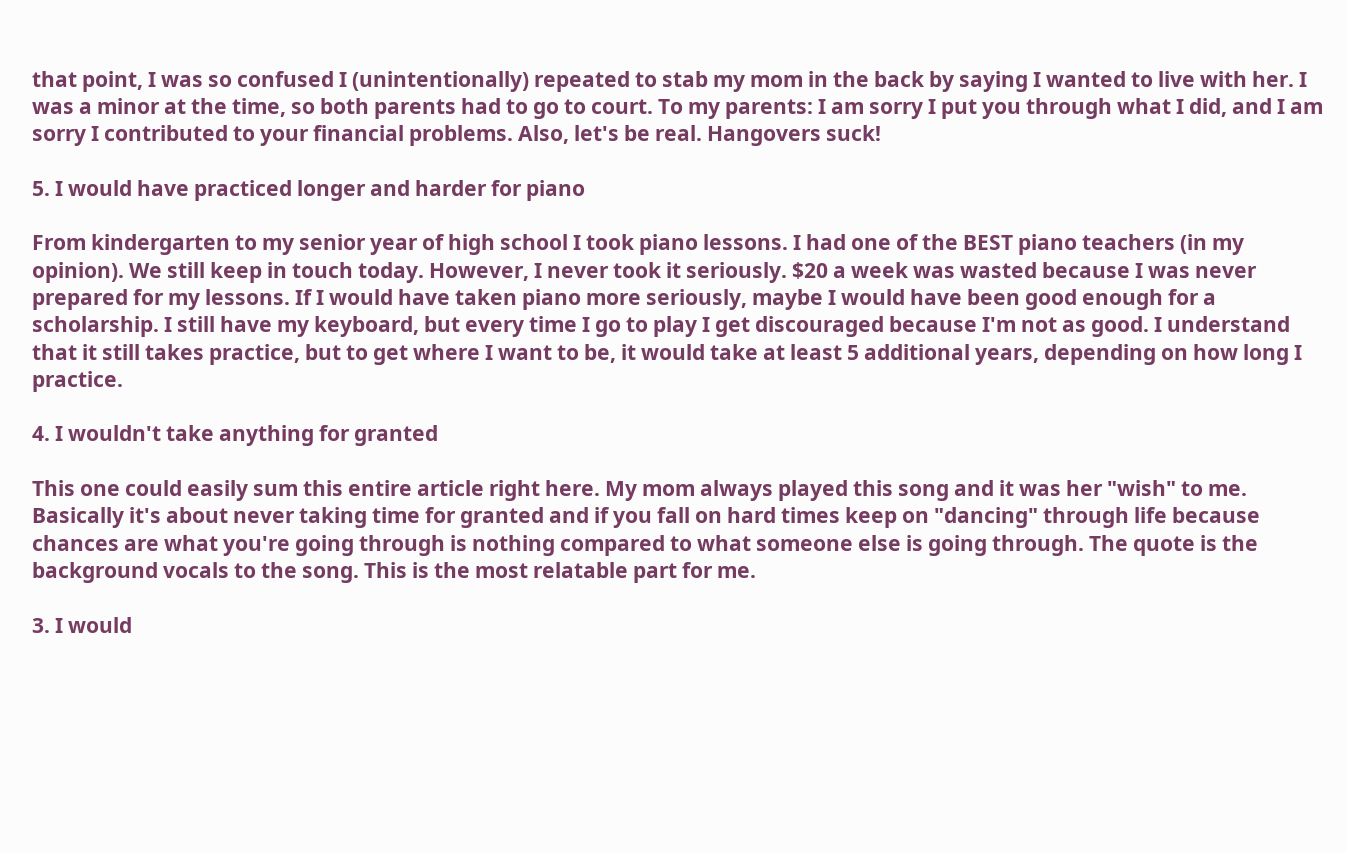that point, I was so confused I (unintentionally) repeated to stab my mom in the back by saying I wanted to live with her. I was a minor at the time, so both parents had to go to court. To my parents: I am sorry I put you through what I did, and I am sorry I contributed to your financial problems. Also, let's be real. Hangovers suck!

5. I would have practiced longer and harder for piano

From kindergarten to my senior year of high school I took piano lessons. I had one of the BEST piano teachers (in my opinion). We still keep in touch today. However, I never took it seriously. $20 a week was wasted because I was never prepared for my lessons. If I would have taken piano more seriously, maybe I would have been good enough for a scholarship. I still have my keyboard, but every time I go to play I get discouraged because I'm not as good. I understand that it still takes practice, but to get where I want to be, it would take at least 5 additional years, depending on how long I practice.

4. I wouldn't take anything for granted

This one could easily sum this entire article right here. My mom always played this song and it was her "wish" to me. Basically it's about never taking time for granted and if you fall on hard times keep on "dancing" through life because chances are what you're going through is nothing compared to what someone else is going through. The quote is the background vocals to the song. This is the most relatable part for me.

3. I would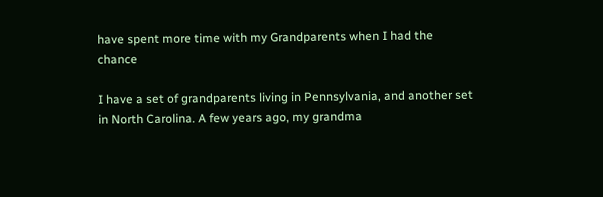have spent more time with my Grandparents when I had the chance

I have a set of grandparents living in Pennsylvania, and another set in North Carolina. A few years ago, my grandma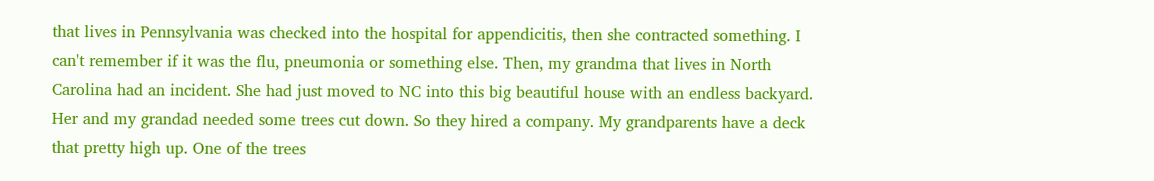that lives in Pennsylvania was checked into the hospital for appendicitis, then she contracted something. I can't remember if it was the flu, pneumonia or something else. Then, my grandma that lives in North Carolina had an incident. She had just moved to NC into this big beautiful house with an endless backyard. Her and my grandad needed some trees cut down. So they hired a company. My grandparents have a deck that pretty high up. One of the trees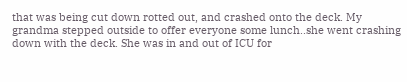that was being cut down rotted out, and crashed onto the deck. My grandma stepped outside to offer everyone some lunch..she went crashing down with the deck. She was in and out of ICU for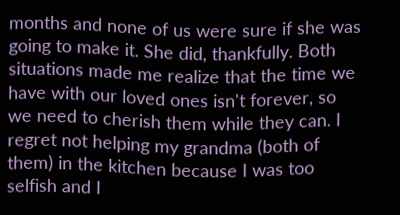months and none of us were sure if she was going to make it. She did, thankfully. Both situations made me realize that the time we have with our loved ones isn't forever, so we need to cherish them while they can. I regret not helping my grandma (both of them) in the kitchen because I was too selfish and I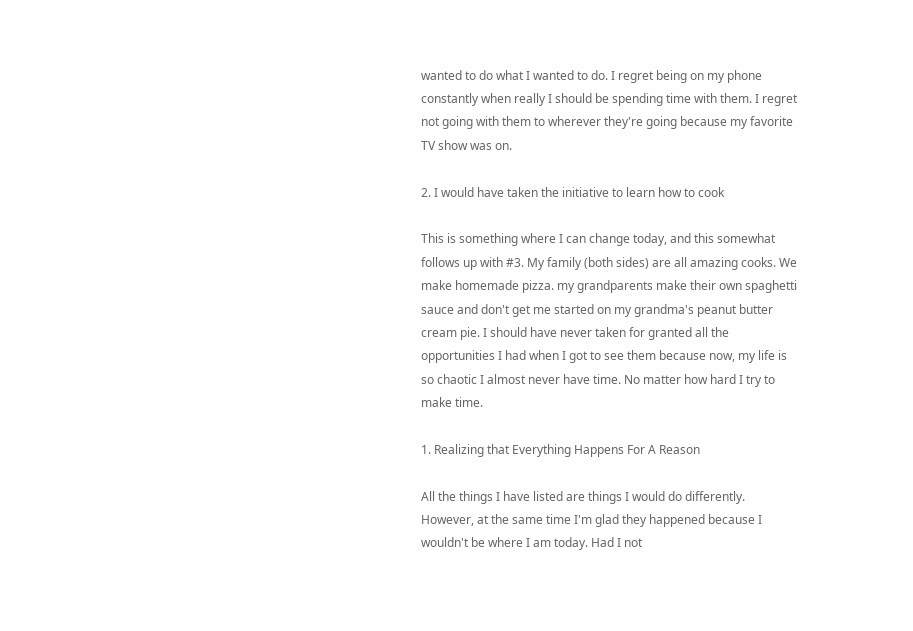wanted to do what I wanted to do. I regret being on my phone constantly when really I should be spending time with them. I regret not going with them to wherever they're going because my favorite TV show was on.

2. I would have taken the initiative to learn how to cook

This is something where I can change today, and this somewhat follows up with #3. My family (both sides) are all amazing cooks. We make homemade pizza. my grandparents make their own spaghetti sauce and don't get me started on my grandma's peanut butter cream pie. I should have never taken for granted all the opportunities I had when I got to see them because now, my life is so chaotic I almost never have time. No matter how hard I try to make time.

1. Realizing that Everything Happens For A Reason

All the things I have listed are things I would do differently. However, at the same time I'm glad they happened because I wouldn't be where I am today. Had I not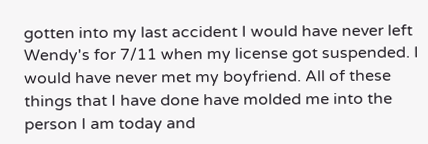gotten into my last accident I would have never left Wendy's for 7/11 when my license got suspended. I would have never met my boyfriend. All of these things that I have done have molded me into the person I am today and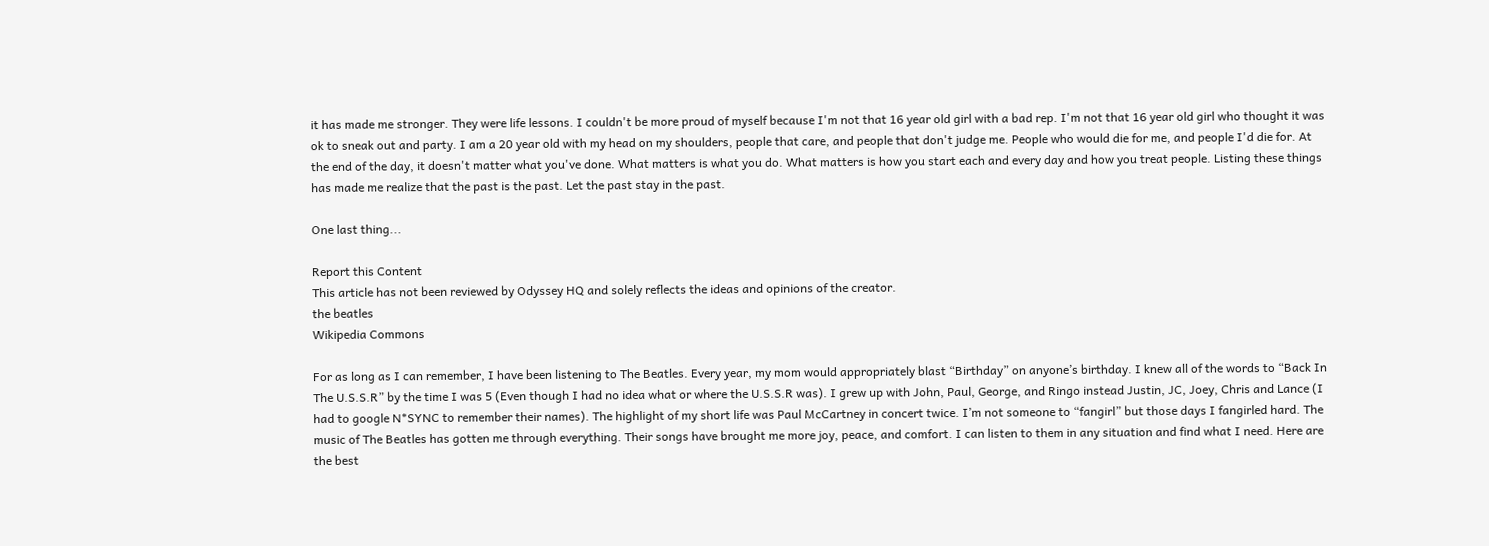it has made me stronger. They were life lessons. I couldn't be more proud of myself because I'm not that 16 year old girl with a bad rep. I'm not that 16 year old girl who thought it was ok to sneak out and party. I am a 20 year old with my head on my shoulders, people that care, and people that don't judge me. People who would die for me, and people I'd die for. At the end of the day, it doesn't matter what you've done. What matters is what you do. What matters is how you start each and every day and how you treat people. Listing these things has made me realize that the past is the past. Let the past stay in the past.

One last thing...

Report this Content
This article has not been reviewed by Odyssey HQ and solely reflects the ideas and opinions of the creator.
the beatles
Wikipedia Commons

For as long as I can remember, I have been listening to The Beatles. Every year, my mom would appropriately blast “Birthday” on anyone’s birthday. I knew all of the words to “Back In The U.S.S.R” by the time I was 5 (Even though I had no idea what or where the U.S.S.R was). I grew up with John, Paul, George, and Ringo instead Justin, JC, Joey, Chris and Lance (I had to google N*SYNC to remember their names). The highlight of my short life was Paul McCartney in concert twice. I’m not someone to “fangirl” but those days I fangirled hard. The music of The Beatles has gotten me through everything. Their songs have brought me more joy, peace, and comfort. I can listen to them in any situation and find what I need. Here are the best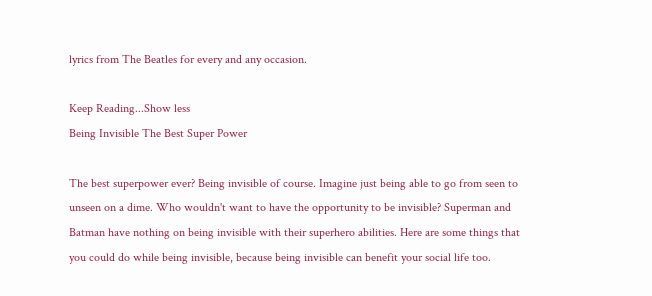lyrics from The Beatles for every and any occasion.

Keep Reading...Show less
Being Invisible The Best Super Power

The best superpower ever? Being invisible of course. Imagine just being able to go from seen to unseen on a dime. Who wouldn't want to have the opportunity to be invisible? Superman and Batman have nothing on being invisible with their superhero abilities. Here are some things that you could do while being invisible, because being invisible can benefit your social life too.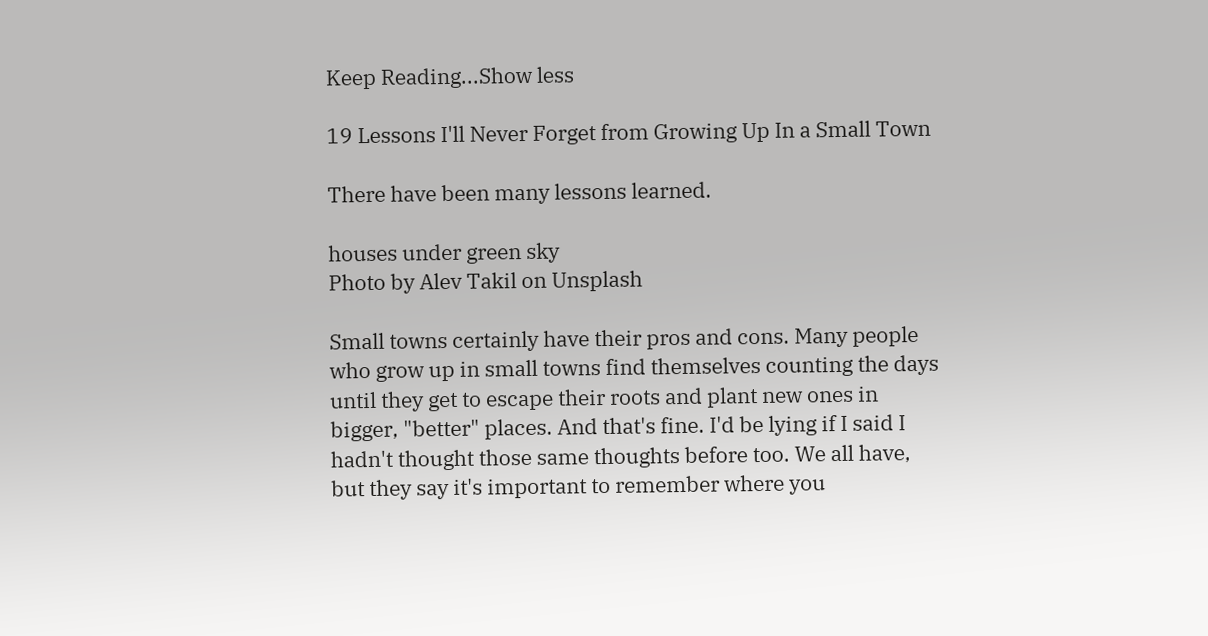Keep Reading...Show less

19 Lessons I'll Never Forget from Growing Up In a Small Town

There have been many lessons learned.

houses under green sky
Photo by Alev Takil on Unsplash

Small towns certainly have their pros and cons. Many people who grow up in small towns find themselves counting the days until they get to escape their roots and plant new ones in bigger, "better" places. And that's fine. I'd be lying if I said I hadn't thought those same thoughts before too. We all have, but they say it's important to remember where you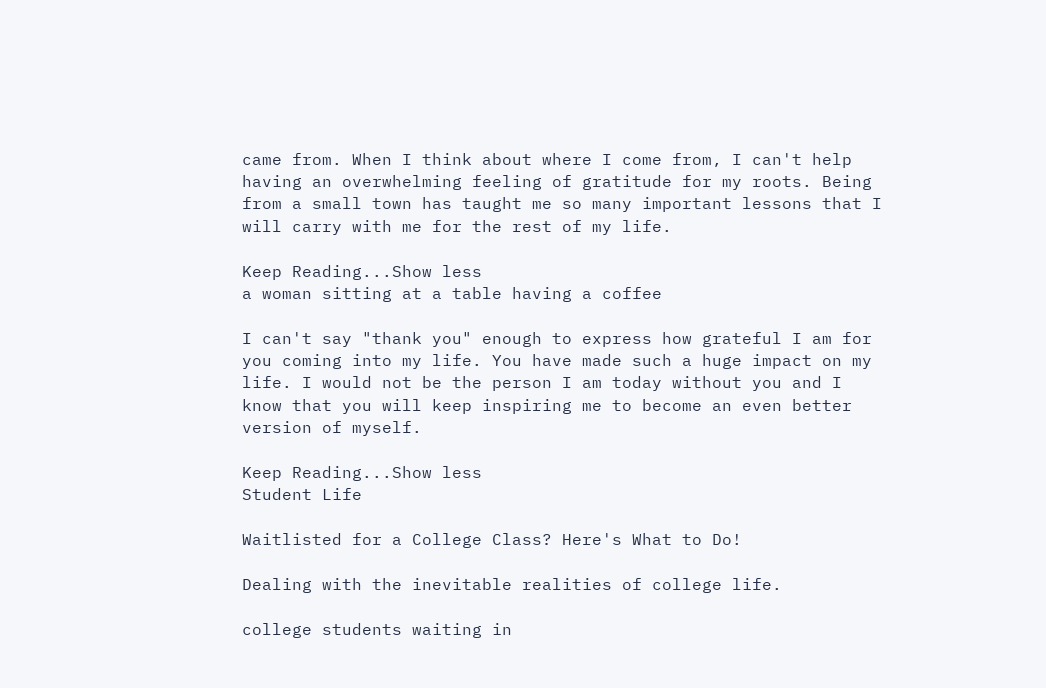came from. When I think about where I come from, I can't help having an overwhelming feeling of gratitude for my roots. Being from a small town has taught me so many important lessons that I will carry with me for the rest of my life.

Keep Reading...Show less
a woman sitting at a table having a coffee

I can't say "thank you" enough to express how grateful I am for you coming into my life. You have made such a huge impact on my life. I would not be the person I am today without you and I know that you will keep inspiring me to become an even better version of myself.

Keep Reading...Show less
Student Life

Waitlisted for a College Class? Here's What to Do!

Dealing with the inevitable realities of college life.

college students waiting in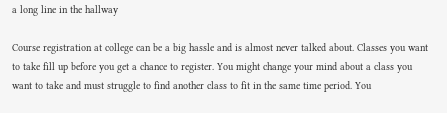a long line in the hallway

Course registration at college can be a big hassle and is almost never talked about. Classes you want to take fill up before you get a chance to register. You might change your mind about a class you want to take and must struggle to find another class to fit in the same time period. You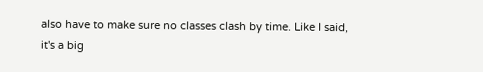also have to make sure no classes clash by time. Like I said, it's a big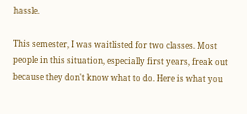hassle.

This semester, I was waitlisted for two classes. Most people in this situation, especially first years, freak out because they don't know what to do. Here is what you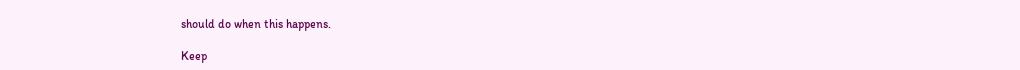should do when this happens.

Keep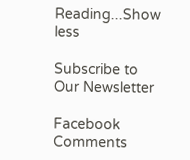Reading...Show less

Subscribe to Our Newsletter

Facebook Comments